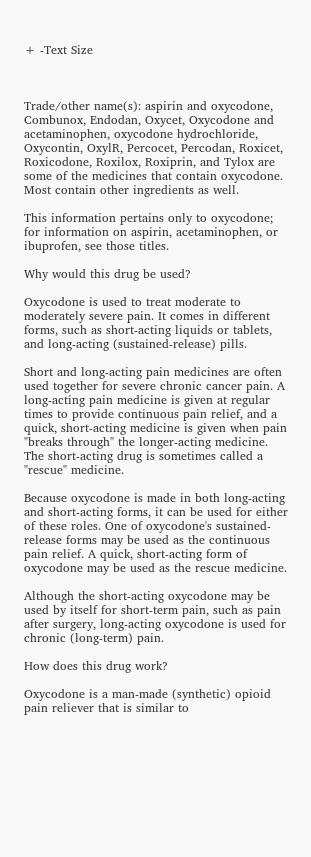+ -Text Size



Trade/other name(s): aspirin and oxycodone, Combunox, Endodan, Oxycet, Oxycodone and acetaminophen, oxycodone hydrochloride, Oxycontin, OxylR, Percocet, Percodan, Roxicet, Roxicodone, Roxilox, Roxiprin, and Tylox are some of the medicines that contain oxycodone. Most contain other ingredients as well.

This information pertains only to oxycodone; for information on aspirin, acetaminophen, or ibuprofen, see those titles.

Why would this drug be used?

Oxycodone is used to treat moderate to moderately severe pain. It comes in different forms, such as short-acting liquids or tablets, and long-acting (sustained-release) pills.

Short and long-acting pain medicines are often used together for severe chronic cancer pain. A long-acting pain medicine is given at regular times to provide continuous pain relief, and a quick, short-acting medicine is given when pain "breaks through" the longer-acting medicine. The short-acting drug is sometimes called a "rescue" medicine.

Because oxycodone is made in both long-acting and short-acting forms, it can be used for either of these roles. One of oxycodone's sustained-release forms may be used as the continuous pain relief. A quick, short-acting form of oxycodone may be used as the rescue medicine.

Although the short-acting oxycodone may be used by itself for short-term pain, such as pain after surgery, long-acting oxycodone is used for chronic (long-term) pain.

How does this drug work?

Oxycodone is a man-made (synthetic) opioid pain reliever that is similar to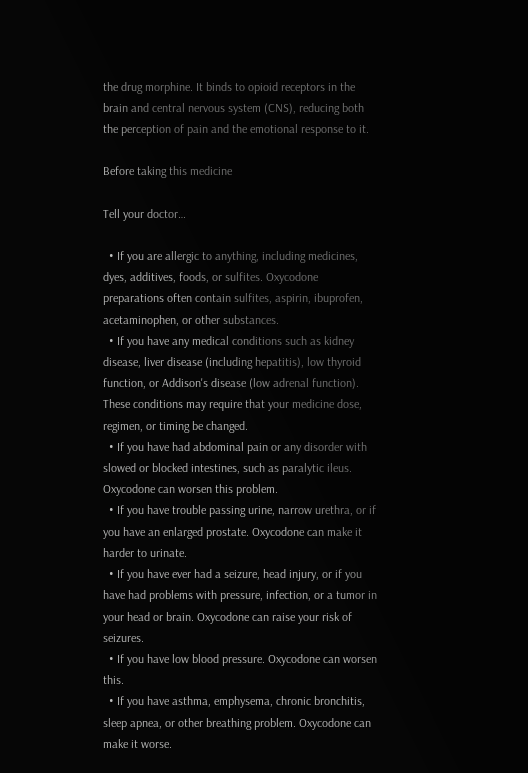the drug morphine. It binds to opioid receptors in the brain and central nervous system (CNS), reducing both the perception of pain and the emotional response to it.

Before taking this medicine

Tell your doctor…

  • If you are allergic to anything, including medicines, dyes, additives, foods, or sulfites. Oxycodone preparations often contain sulfites, aspirin, ibuprofen, acetaminophen, or other substances.
  • If you have any medical conditions such as kidney disease, liver disease (including hepatitis), low thyroid function, or Addison's disease (low adrenal function). These conditions may require that your medicine dose, regimen, or timing be changed.
  • If you have had abdominal pain or any disorder with slowed or blocked intestines, such as paralytic ileus. Oxycodone can worsen this problem.
  • If you have trouble passing urine, narrow urethra, or if you have an enlarged prostate. Oxycodone can make it harder to urinate.
  • If you have ever had a seizure, head injury, or if you have had problems with pressure, infection, or a tumor in your head or brain. Oxycodone can raise your risk of seizures.
  • If you have low blood pressure. Oxycodone can worsen this.
  • If you have asthma, emphysema, chronic bronchitis, sleep apnea, or other breathing problem. Oxycodone can make it worse.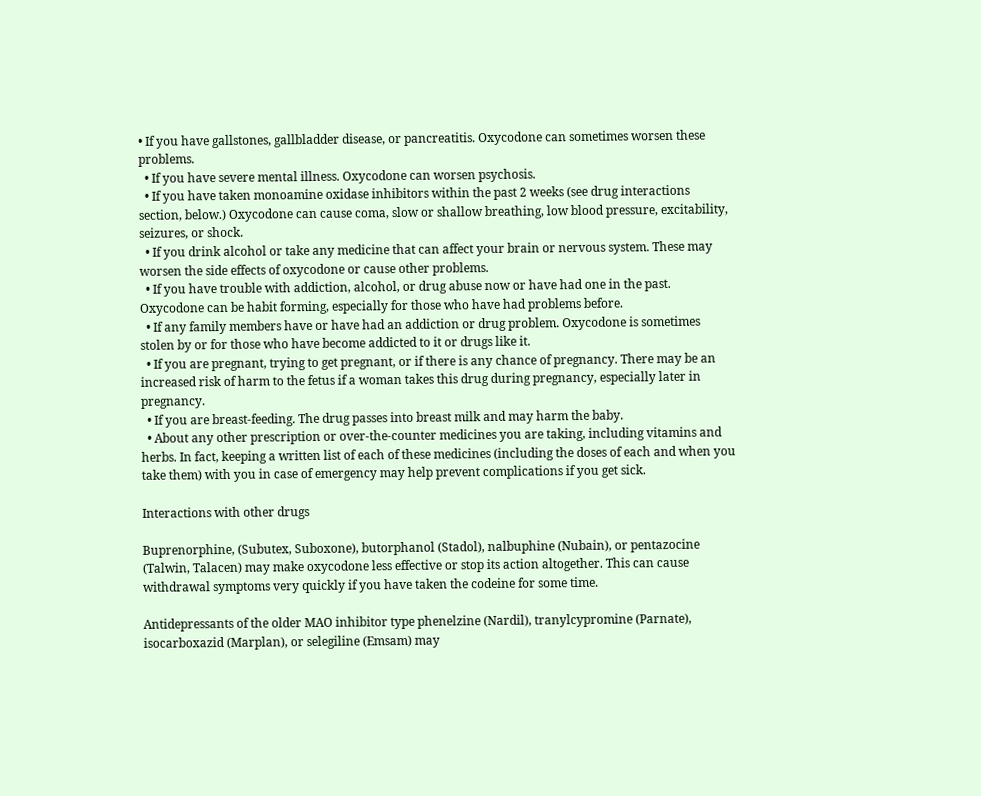• If you have gallstones, gallbladder disease, or pancreatitis. Oxycodone can sometimes worsen these problems.
  • If you have severe mental illness. Oxycodone can worsen psychosis.
  • If you have taken monoamine oxidase inhibitors within the past 2 weeks (see drug interactions section, below.) Oxycodone can cause coma, slow or shallow breathing, low blood pressure, excitability, seizures, or shock.
  • If you drink alcohol or take any medicine that can affect your brain or nervous system. These may worsen the side effects of oxycodone or cause other problems.
  • If you have trouble with addiction, alcohol, or drug abuse now or have had one in the past. Oxycodone can be habit forming, especially for those who have had problems before.
  • If any family members have or have had an addiction or drug problem. Oxycodone is sometimes stolen by or for those who have become addicted to it or drugs like it.
  • If you are pregnant, trying to get pregnant, or if there is any chance of pregnancy. There may be an increased risk of harm to the fetus if a woman takes this drug during pregnancy, especially later in pregnancy.
  • If you are breast-feeding. The drug passes into breast milk and may harm the baby.
  • About any other prescription or over-the-counter medicines you are taking, including vitamins and herbs. In fact, keeping a written list of each of these medicines (including the doses of each and when you take them) with you in case of emergency may help prevent complications if you get sick.

Interactions with other drugs

Buprenorphine, (Subutex, Suboxone), butorphanol (Stadol), nalbuphine (Nubain), or pentazocine (Talwin, Talacen) may make oxycodone less effective or stop its action altogether. This can cause withdrawal symptoms very quickly if you have taken the codeine for some time.

Antidepressants of the older MAO inhibitor type phenelzine (Nardil), tranylcypromine (Parnate), isocarboxazid (Marplan), or selegiline (Emsam) may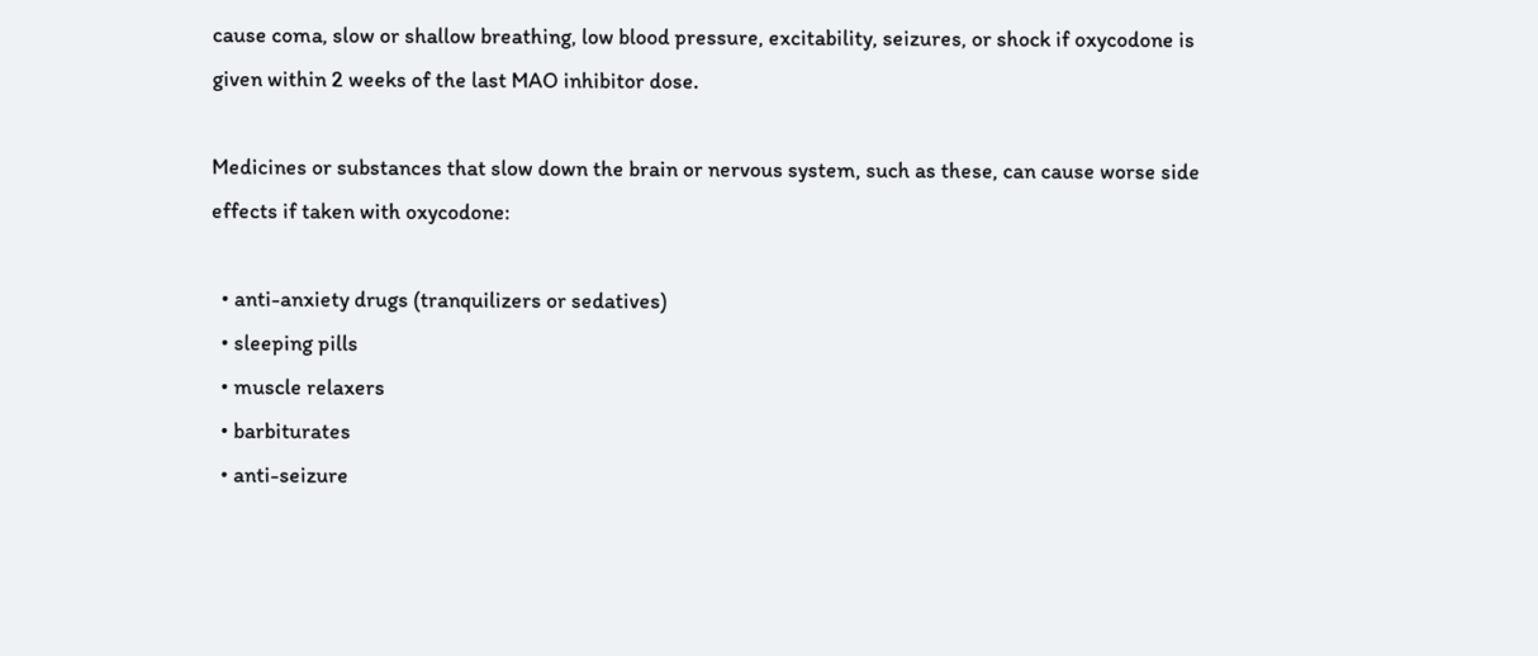cause coma, slow or shallow breathing, low blood pressure, excitability, seizures, or shock if oxycodone is given within 2 weeks of the last MAO inhibitor dose.

Medicines or substances that slow down the brain or nervous system, such as these, can cause worse side effects if taken with oxycodone:

  • anti-anxiety drugs (tranquilizers or sedatives)
  • sleeping pills
  • muscle relaxers
  • barbiturates
  • anti-seizure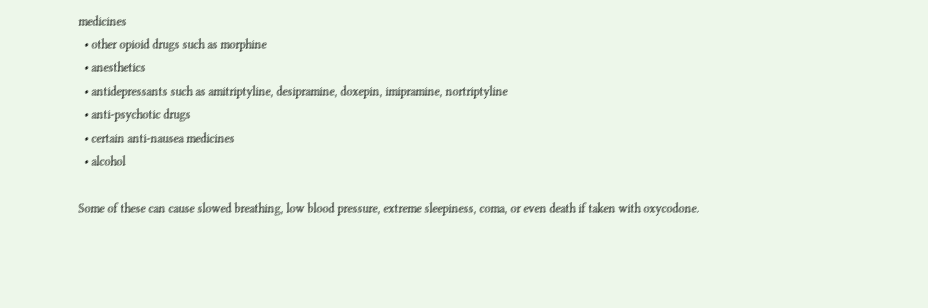medicines
  • other opioid drugs such as morphine
  • anesthetics
  • antidepressants such as amitriptyline, desipramine, doxepin, imipramine, nortriptyline
  • anti-psychotic drugs
  • certain anti-nausea medicines
  • alcohol

Some of these can cause slowed breathing, low blood pressure, extreme sleepiness, coma, or even death if taken with oxycodone.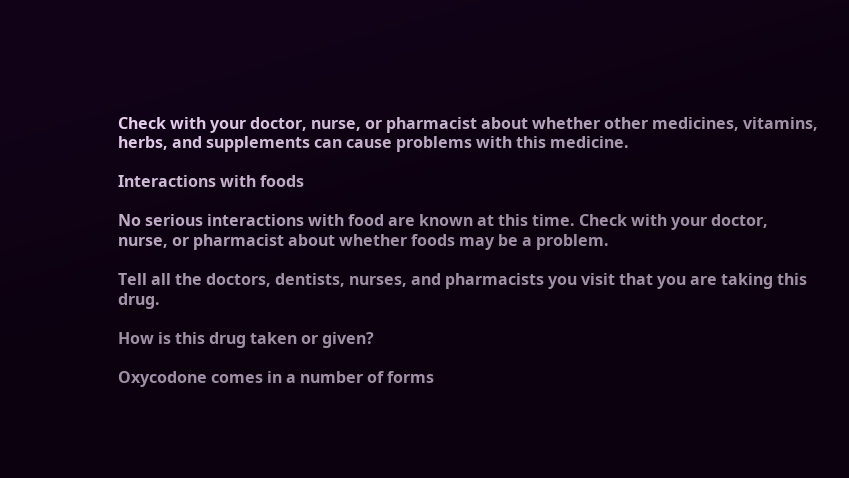Check with your doctor, nurse, or pharmacist about whether other medicines, vitamins, herbs, and supplements can cause problems with this medicine.

Interactions with foods

No serious interactions with food are known at this time. Check with your doctor, nurse, or pharmacist about whether foods may be a problem.

Tell all the doctors, dentists, nurses, and pharmacists you visit that you are taking this drug.

How is this drug taken or given?

Oxycodone comes in a number of forms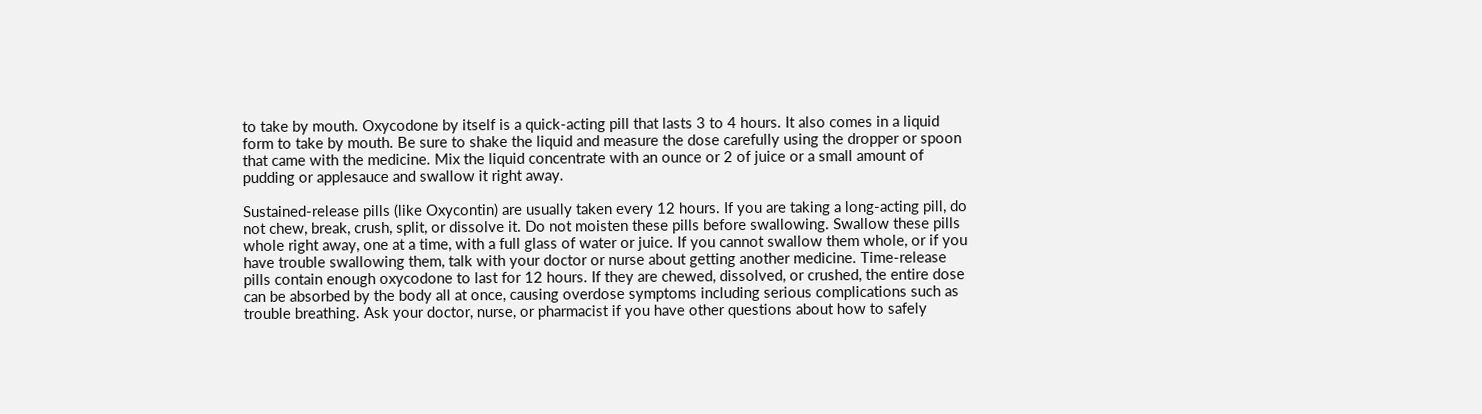to take by mouth. Oxycodone by itself is a quick-acting pill that lasts 3 to 4 hours. It also comes in a liquid form to take by mouth. Be sure to shake the liquid and measure the dose carefully using the dropper or spoon that came with the medicine. Mix the liquid concentrate with an ounce or 2 of juice or a small amount of pudding or applesauce and swallow it right away.

Sustained-release pills (like Oxycontin) are usually taken every 12 hours. If you are taking a long-acting pill, do not chew, break, crush, split, or dissolve it. Do not moisten these pills before swallowing. Swallow these pills whole right away, one at a time, with a full glass of water or juice. If you cannot swallow them whole, or if you have trouble swallowing them, talk with your doctor or nurse about getting another medicine. Time-release pills contain enough oxycodone to last for 12 hours. If they are chewed, dissolved, or crushed, the entire dose can be absorbed by the body all at once, causing overdose symptoms including serious complications such as trouble breathing. Ask your doctor, nurse, or pharmacist if you have other questions about how to safely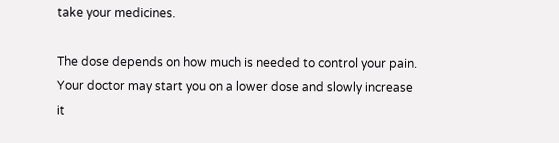take your medicines.

The dose depends on how much is needed to control your pain. Your doctor may start you on a lower dose and slowly increase it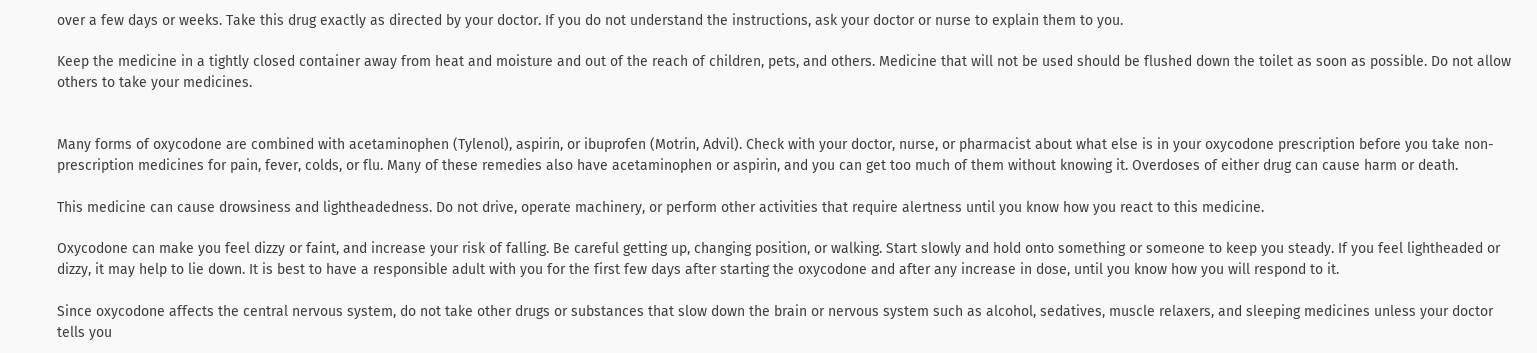over a few days or weeks. Take this drug exactly as directed by your doctor. If you do not understand the instructions, ask your doctor or nurse to explain them to you.

Keep the medicine in a tightly closed container away from heat and moisture and out of the reach of children, pets, and others. Medicine that will not be used should be flushed down the toilet as soon as possible. Do not allow others to take your medicines.


Many forms of oxycodone are combined with acetaminophen (Tylenol), aspirin, or ibuprofen (Motrin, Advil). Check with your doctor, nurse, or pharmacist about what else is in your oxycodone prescription before you take non-prescription medicines for pain, fever, colds, or flu. Many of these remedies also have acetaminophen or aspirin, and you can get too much of them without knowing it. Overdoses of either drug can cause harm or death.

This medicine can cause drowsiness and lightheadedness. Do not drive, operate machinery, or perform other activities that require alertness until you know how you react to this medicine.

Oxycodone can make you feel dizzy or faint, and increase your risk of falling. Be careful getting up, changing position, or walking. Start slowly and hold onto something or someone to keep you steady. If you feel lightheaded or dizzy, it may help to lie down. It is best to have a responsible adult with you for the first few days after starting the oxycodone and after any increase in dose, until you know how you will respond to it.

Since oxycodone affects the central nervous system, do not take other drugs or substances that slow down the brain or nervous system such as alcohol, sedatives, muscle relaxers, and sleeping medicines unless your doctor tells you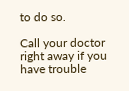to do so.

Call your doctor right away if you have trouble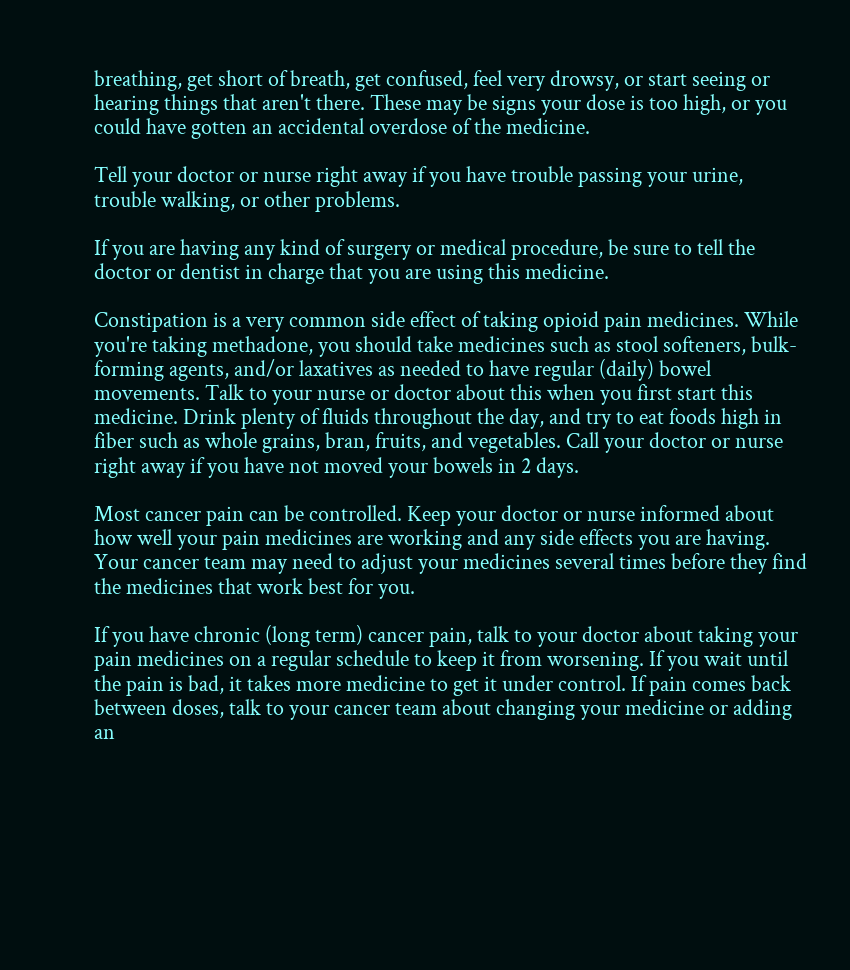breathing, get short of breath, get confused, feel very drowsy, or start seeing or hearing things that aren't there. These may be signs your dose is too high, or you could have gotten an accidental overdose of the medicine.

Tell your doctor or nurse right away if you have trouble passing your urine, trouble walking, or other problems.

If you are having any kind of surgery or medical procedure, be sure to tell the doctor or dentist in charge that you are using this medicine.

Constipation is a very common side effect of taking opioid pain medicines. While you're taking methadone, you should take medicines such as stool softeners, bulk-forming agents, and/or laxatives as needed to have regular (daily) bowel movements. Talk to your nurse or doctor about this when you first start this medicine. Drink plenty of fluids throughout the day, and try to eat foods high in fiber such as whole grains, bran, fruits, and vegetables. Call your doctor or nurse right away if you have not moved your bowels in 2 days.

Most cancer pain can be controlled. Keep your doctor or nurse informed about how well your pain medicines are working and any side effects you are having. Your cancer team may need to adjust your medicines several times before they find the medicines that work best for you.

If you have chronic (long term) cancer pain, talk to your doctor about taking your pain medicines on a regular schedule to keep it from worsening. If you wait until the pain is bad, it takes more medicine to get it under control. If pain comes back between doses, talk to your cancer team about changing your medicine or adding an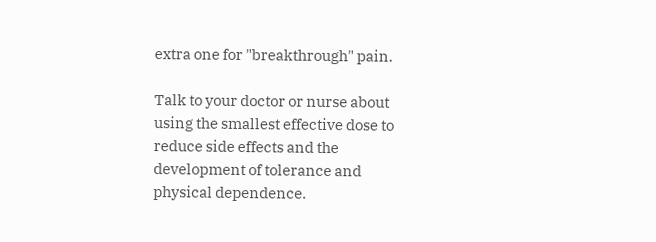extra one for "breakthrough" pain.

Talk to your doctor or nurse about using the smallest effective dose to reduce side effects and the development of tolerance and physical dependence.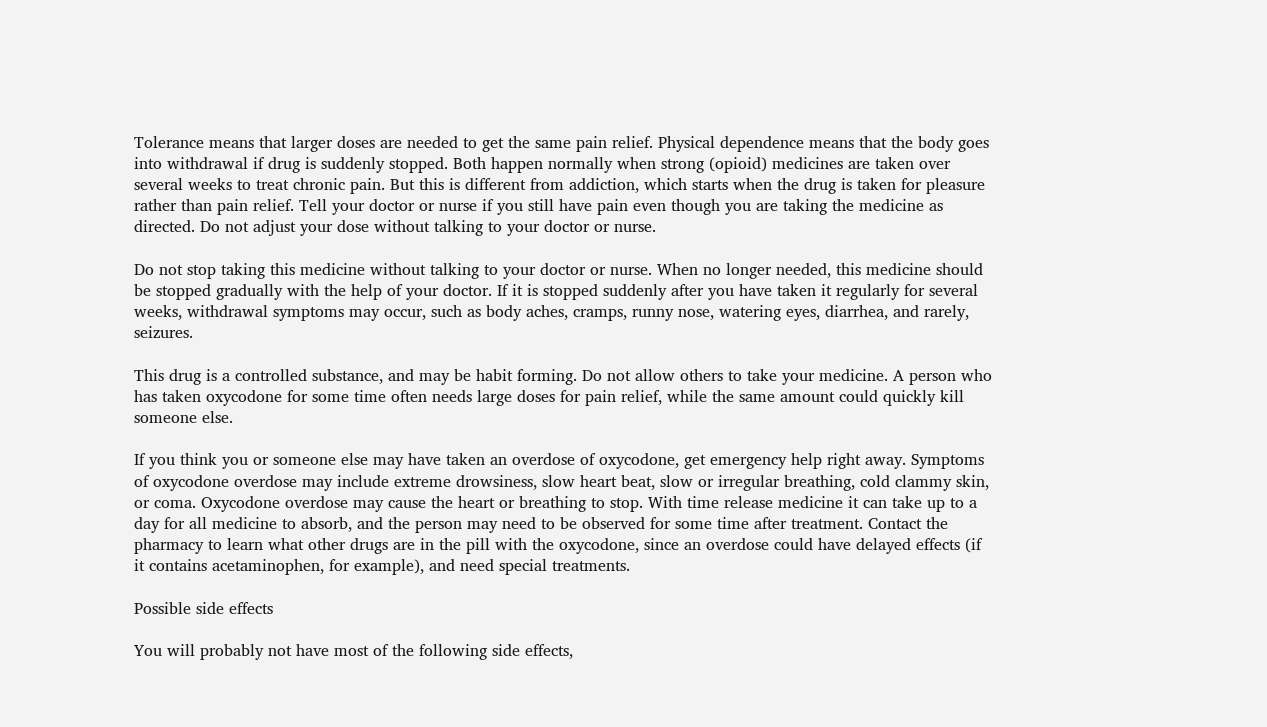Tolerance means that larger doses are needed to get the same pain relief. Physical dependence means that the body goes into withdrawal if drug is suddenly stopped. Both happen normally when strong (opioid) medicines are taken over several weeks to treat chronic pain. But this is different from addiction, which starts when the drug is taken for pleasure rather than pain relief. Tell your doctor or nurse if you still have pain even though you are taking the medicine as directed. Do not adjust your dose without talking to your doctor or nurse.

Do not stop taking this medicine without talking to your doctor or nurse. When no longer needed, this medicine should be stopped gradually with the help of your doctor. If it is stopped suddenly after you have taken it regularly for several weeks, withdrawal symptoms may occur, such as body aches, cramps, runny nose, watering eyes, diarrhea, and rarely, seizures.

This drug is a controlled substance, and may be habit forming. Do not allow others to take your medicine. A person who has taken oxycodone for some time often needs large doses for pain relief, while the same amount could quickly kill someone else.

If you think you or someone else may have taken an overdose of oxycodone, get emergency help right away. Symptoms of oxycodone overdose may include extreme drowsiness, slow heart beat, slow or irregular breathing, cold clammy skin, or coma. Oxycodone overdose may cause the heart or breathing to stop. With time release medicine it can take up to a day for all medicine to absorb, and the person may need to be observed for some time after treatment. Contact the pharmacy to learn what other drugs are in the pill with the oxycodone, since an overdose could have delayed effects (if it contains acetaminophen, for example), and need special treatments.

Possible side effects

You will probably not have most of the following side effects,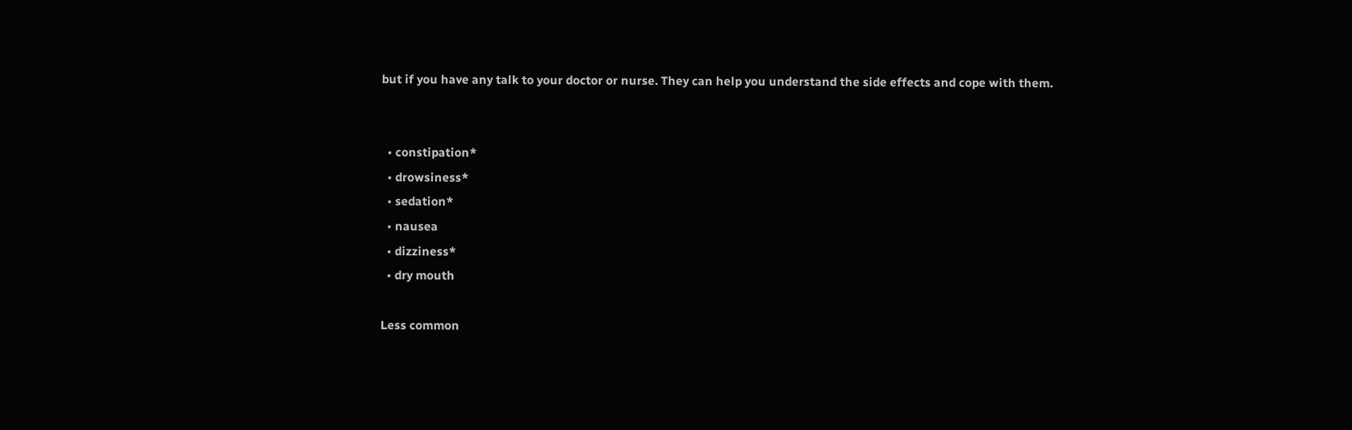but if you have any talk to your doctor or nurse. They can help you understand the side effects and cope with them.


  • constipation*
  • drowsiness*
  • sedation*
  • nausea
  • dizziness*
  • dry mouth

Less common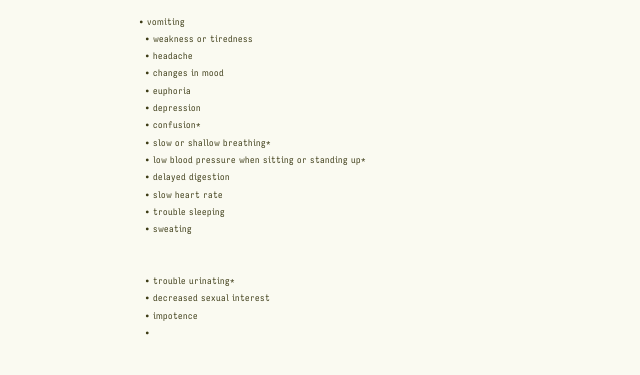• vomiting
  • weakness or tiredness
  • headache
  • changes in mood
  • euphoria
  • depression
  • confusion*
  • slow or shallow breathing*
  • low blood pressure when sitting or standing up*
  • delayed digestion
  • slow heart rate
  • trouble sleeping
  • sweating


  • trouble urinating*
  • decreased sexual interest
  • impotence
  •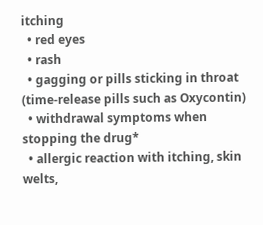itching
  • red eyes
  • rash
  • gagging or pills sticking in throat (time-release pills such as Oxycontin)
  • withdrawal symptoms when stopping the drug*
  • allergic reaction with itching, skin welts,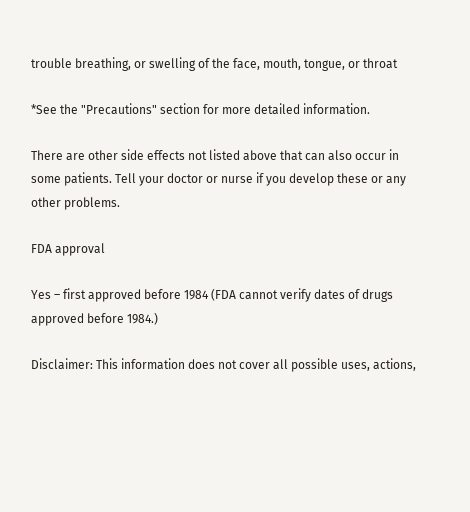trouble breathing, or swelling of the face, mouth, tongue, or throat

*See the "Precautions" section for more detailed information.

There are other side effects not listed above that can also occur in some patients. Tell your doctor or nurse if you develop these or any other problems.

FDA approval

Yes – first approved before 1984 (FDA cannot verify dates of drugs approved before 1984.)

Disclaimer: This information does not cover all possible uses, actions,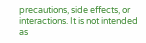precautions, side effects, or interactions. It is not intended as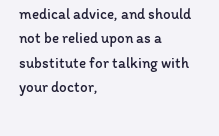medical advice, and should not be relied upon as a substitute for talking with your doctor,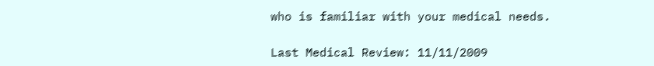who is familiar with your medical needs.

Last Medical Review: 11/11/2009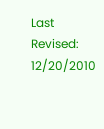Last Revised: 12/20/2010